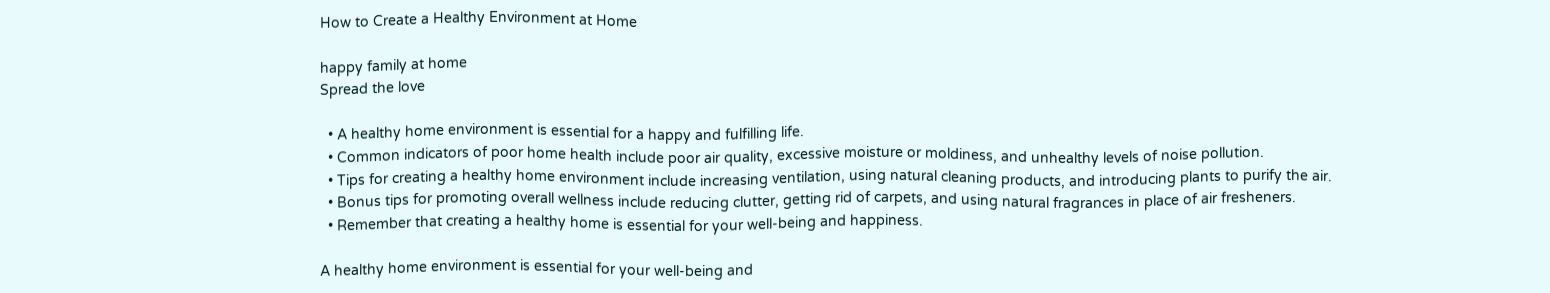How to Create a Healthy Environment at Home

happy family at home
Spread the love

  • A healthy home environment is essential for a happy and fulfilling life.
  • Common indicators of poor home health include poor air quality, excessive moisture or moldiness, and unhealthy levels of noise pollution.
  • Tips for creating a healthy home environment include increasing ventilation, using natural cleaning products, and introducing plants to purify the air.
  • Bonus tips for promoting overall wellness include reducing clutter, getting rid of carpets, and using natural fragrances in place of air fresheners.
  • Remember that creating a healthy home is essential for your well-being and happiness.

A healthy home environment is essential for your well-being and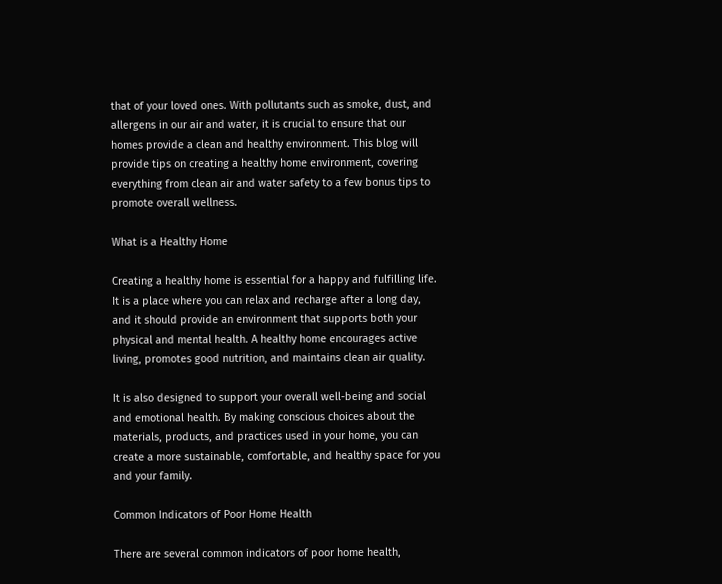that of your loved ones. With pollutants such as smoke, dust, and allergens in our air and water, it is crucial to ensure that our homes provide a clean and healthy environment. This blog will provide tips on creating a healthy home environment, covering everything from clean air and water safety to a few bonus tips to promote overall wellness.

What is a Healthy Home

Creating a healthy home is essential for a happy and fulfilling life. It is a place where you can relax and recharge after a long day, and it should provide an environment that supports both your physical and mental health. A healthy home encourages active living, promotes good nutrition, and maintains clean air quality.

It is also designed to support your overall well-being and social and emotional health. By making conscious choices about the materials, products, and practices used in your home, you can create a more sustainable, comfortable, and healthy space for you and your family.

Common Indicators of Poor Home Health

There are several common indicators of poor home health,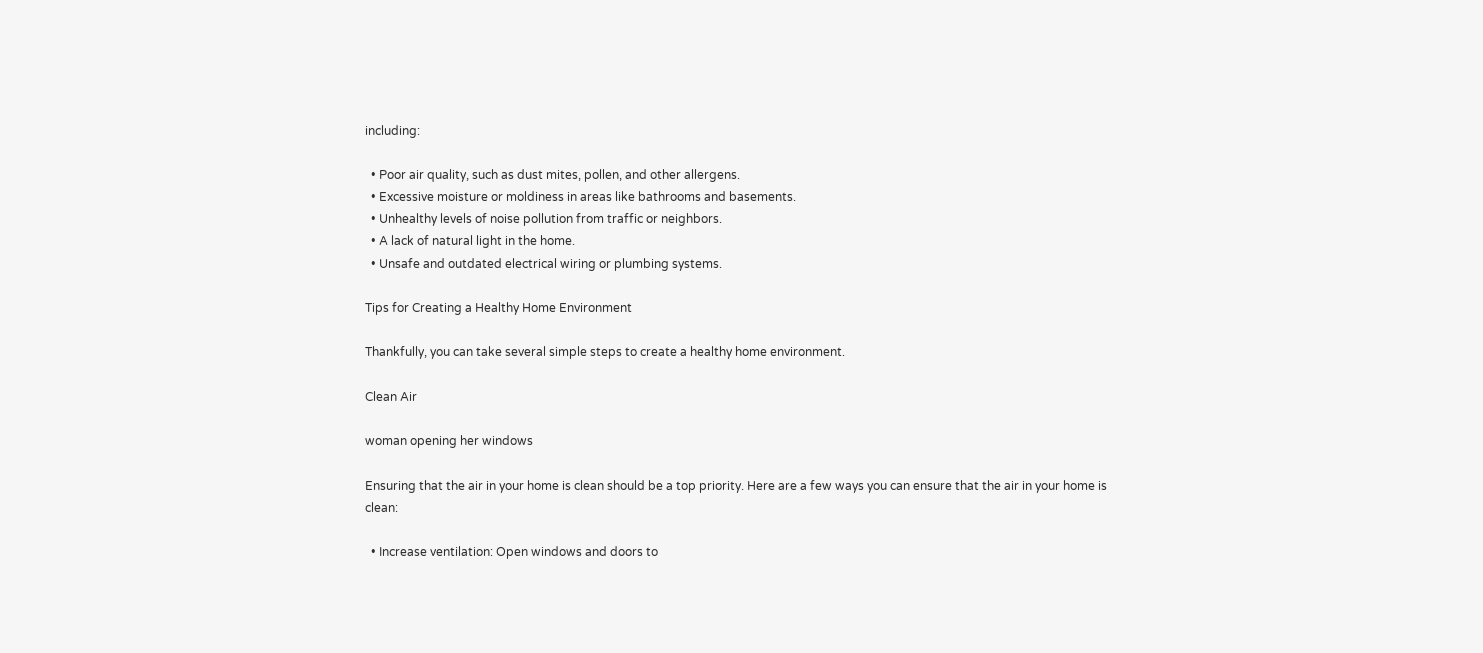including:

  • Poor air quality, such as dust mites, pollen, and other allergens.
  • Excessive moisture or moldiness in areas like bathrooms and basements.
  • Unhealthy levels of noise pollution from traffic or neighbors.
  • A lack of natural light in the home.
  • Unsafe and outdated electrical wiring or plumbing systems.

Tips for Creating a Healthy Home Environment

Thankfully, you can take several simple steps to create a healthy home environment.

Clean Air

woman opening her windows

Ensuring that the air in your home is clean should be a top priority. Here are a few ways you can ensure that the air in your home is clean:

  • Increase ventilation: Open windows and doors to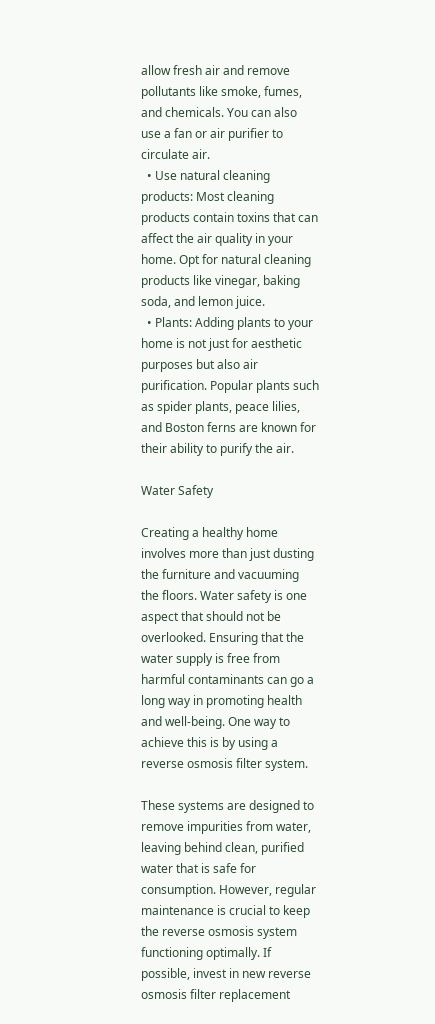allow fresh air and remove pollutants like smoke, fumes, and chemicals. You can also use a fan or air purifier to circulate air.
  • Use natural cleaning products: Most cleaning products contain toxins that can affect the air quality in your home. Opt for natural cleaning products like vinegar, baking soda, and lemon juice.
  • Plants: Adding plants to your home is not just for aesthetic purposes but also air purification. Popular plants such as spider plants, peace lilies, and Boston ferns are known for their ability to purify the air.

Water Safety

Creating a healthy home involves more than just dusting the furniture and vacuuming the floors. Water safety is one aspect that should not be overlooked. Ensuring that the water supply is free from harmful contaminants can go a long way in promoting health and well-being. One way to achieve this is by using a reverse osmosis filter system.

These systems are designed to remove impurities from water, leaving behind clean, purified water that is safe for consumption. However, regular maintenance is crucial to keep the reverse osmosis system functioning optimally. If possible, invest in new reverse osmosis filter replacement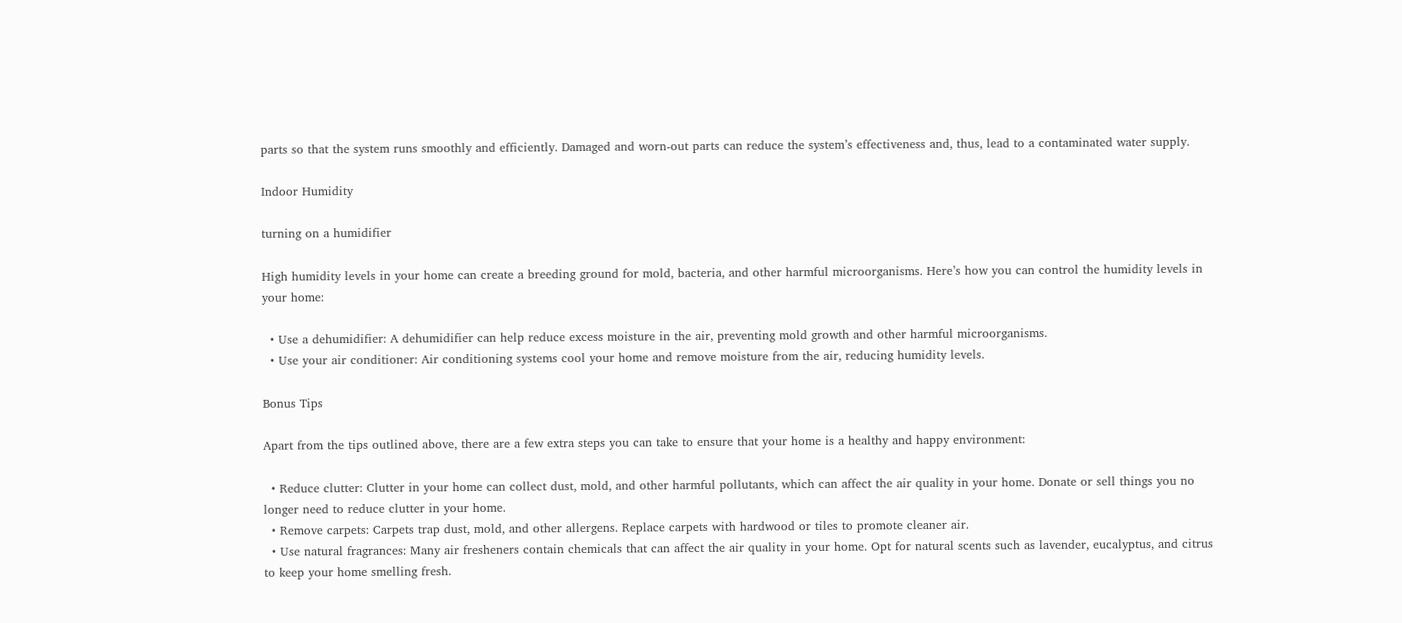parts so that the system runs smoothly and efficiently. Damaged and worn-out parts can reduce the system’s effectiveness and, thus, lead to a contaminated water supply.

Indoor Humidity

turning on a humidifier

High humidity levels in your home can create a breeding ground for mold, bacteria, and other harmful microorganisms. Here’s how you can control the humidity levels in your home:

  • Use a dehumidifier: A dehumidifier can help reduce excess moisture in the air, preventing mold growth and other harmful microorganisms.
  • Use your air conditioner: Air conditioning systems cool your home and remove moisture from the air, reducing humidity levels.

Bonus Tips

Apart from the tips outlined above, there are a few extra steps you can take to ensure that your home is a healthy and happy environment:

  • Reduce clutter: Clutter in your home can collect dust, mold, and other harmful pollutants, which can affect the air quality in your home. Donate or sell things you no longer need to reduce clutter in your home.
  • Remove carpets: Carpets trap dust, mold, and other allergens. Replace carpets with hardwood or tiles to promote cleaner air.
  • Use natural fragrances: Many air fresheners contain chemicals that can affect the air quality in your home. Opt for natural scents such as lavender, eucalyptus, and citrus to keep your home smelling fresh.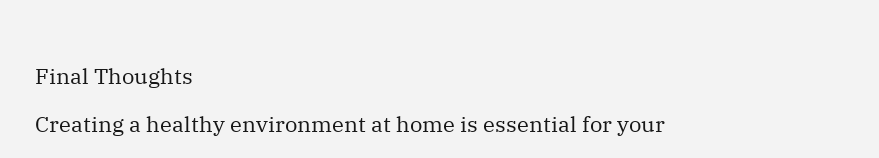Final Thoughts

Creating a healthy environment at home is essential for your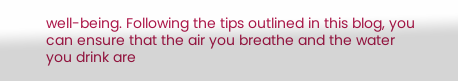well-being. Following the tips outlined in this blog, you can ensure that the air you breathe and the water you drink are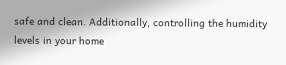safe and clean. Additionally, controlling the humidity levels in your home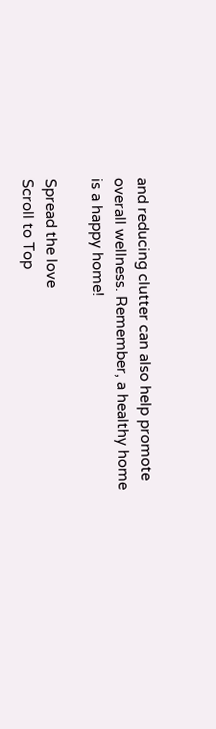and reducing clutter can also help promote overall wellness. Remember, a healthy home is a happy home!

Spread the love
Scroll to Top